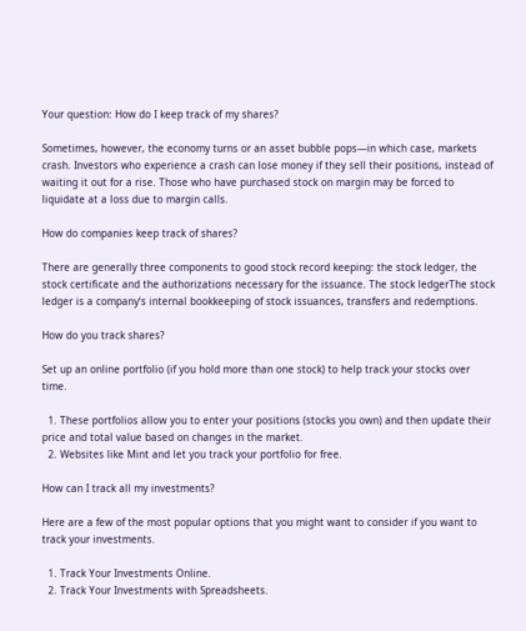Your question: How do I keep track of my shares?

Sometimes, however, the economy turns or an asset bubble pops—in which case, markets crash. Investors who experience a crash can lose money if they sell their positions, instead of waiting it out for a rise. Those who have purchased stock on margin may be forced to liquidate at a loss due to margin calls.

How do companies keep track of shares?

There are generally three components to good stock record keeping: the stock ledger, the stock certificate and the authorizations necessary for the issuance. The stock ledgerThe stock ledger is a company’s internal bookkeeping of stock issuances, transfers and redemptions.

How do you track shares?

Set up an online portfolio (if you hold more than one stock) to help track your stocks over time.

  1. These portfolios allow you to enter your positions (stocks you own) and then update their price and total value based on changes in the market.
  2. Websites like Mint and let you track your portfolio for free.

How can I track all my investments?

Here are a few of the most popular options that you might want to consider if you want to track your investments.

  1. Track Your Investments Online.
  2. Track Your Investments with Spreadsheets.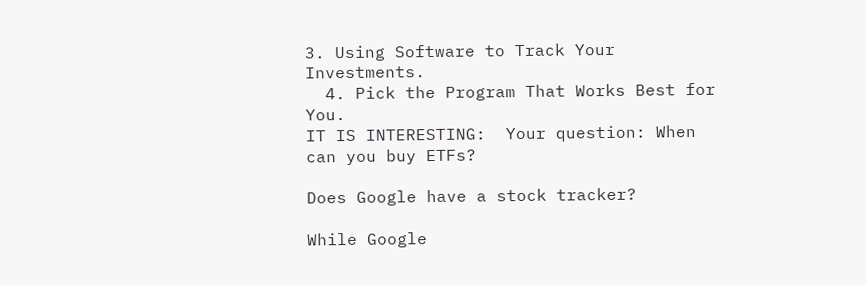3. Using Software to Track Your Investments.
  4. Pick the Program That Works Best for You.
IT IS INTERESTING:  Your question: When can you buy ETFs?

Does Google have a stock tracker?

While Google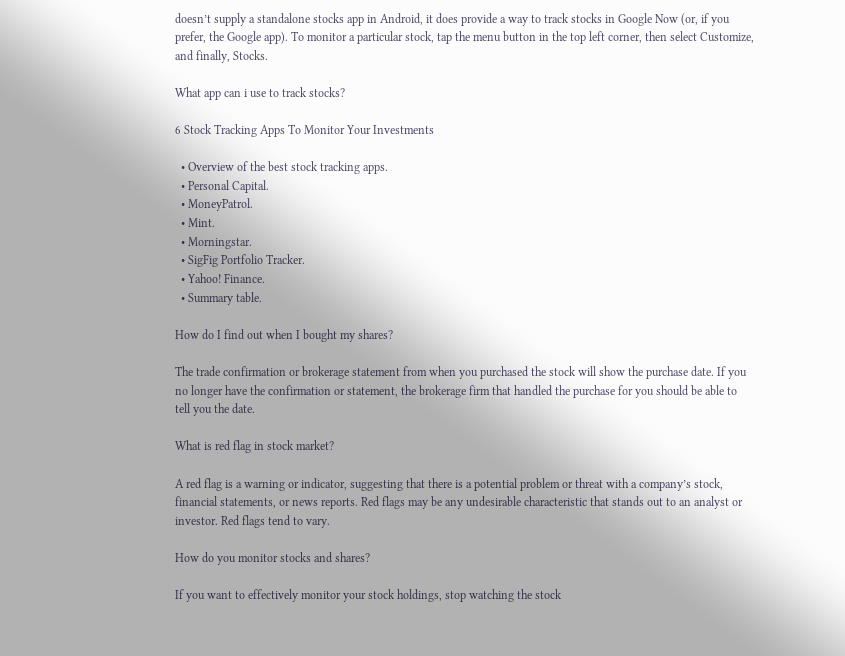doesn’t supply a standalone stocks app in Android, it does provide a way to track stocks in Google Now (or, if you prefer, the Google app). To monitor a particular stock, tap the menu button in the top left corner, then select Customize, and finally, Stocks.

What app can i use to track stocks?

6 Stock Tracking Apps To Monitor Your Investments

  • Overview of the best stock tracking apps.
  • Personal Capital.
  • MoneyPatrol.
  • Mint.
  • Morningstar.
  • SigFig Portfolio Tracker.
  • Yahoo! Finance.
  • Summary table.

How do I find out when I bought my shares?

The trade confirmation or brokerage statement from when you purchased the stock will show the purchase date. If you no longer have the confirmation or statement, the brokerage firm that handled the purchase for you should be able to tell you the date.

What is red flag in stock market?

A red flag is a warning or indicator, suggesting that there is a potential problem or threat with a company’s stock, financial statements, or news reports. Red flags may be any undesirable characteristic that stands out to an analyst or investor. Red flags tend to vary.

How do you monitor stocks and shares?

If you want to effectively monitor your stock holdings, stop watching the stock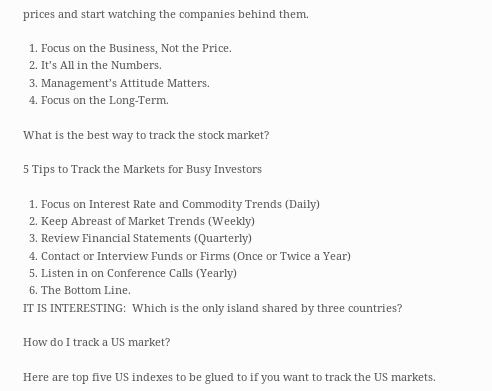prices and start watching the companies behind them.

  1. Focus on the Business, Not the Price.
  2. It’s All in the Numbers.
  3. Management’s Attitude Matters.
  4. Focus on the Long-Term.

What is the best way to track the stock market?

5 Tips to Track the Markets for Busy Investors

  1. Focus on Interest Rate and Commodity Trends (Daily)
  2. Keep Abreast of Market Trends (Weekly)
  3. Review Financial Statements (Quarterly)
  4. Contact or Interview Funds or Firms (Once or Twice a Year)
  5. Listen in on Conference Calls (Yearly)
  6. The Bottom Line.
IT IS INTERESTING:  Which is the only island shared by three countries?

How do I track a US market?

Here are top five US indexes to be glued to if you want to track the US markets.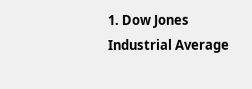1. Dow Jones Industrial Average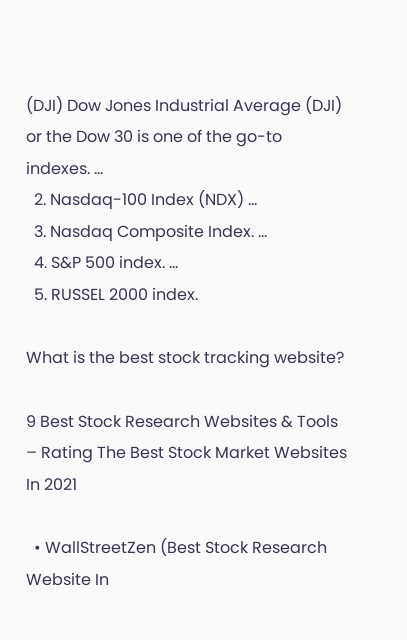(DJI) Dow Jones Industrial Average (DJI) or the Dow 30 is one of the go-to indexes. …
  2. Nasdaq-100 Index (NDX) …
  3. Nasdaq Composite Index. …
  4. S&P 500 index. …
  5. RUSSEL 2000 index.

What is the best stock tracking website?

9 Best Stock Research Websites & Tools – Rating The Best Stock Market Websites In 2021

  • WallStreetZen (Best Stock Research Website In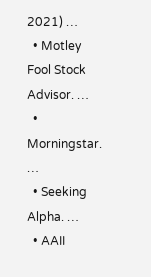2021) …
  • Motley Fool Stock Advisor. …
  • Morningstar. …
  • Seeking Alpha. …
  • AAII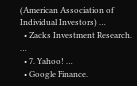(American Association of Individual Investors) …
  • Zacks Investment Research. …
  • 7. Yahoo! …
  • Google Finance.